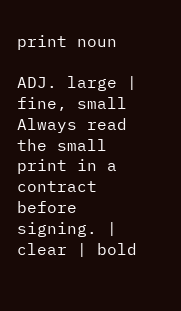print noun

ADJ. large | fine, small Always read the small print in a contract before signing. | clear | bold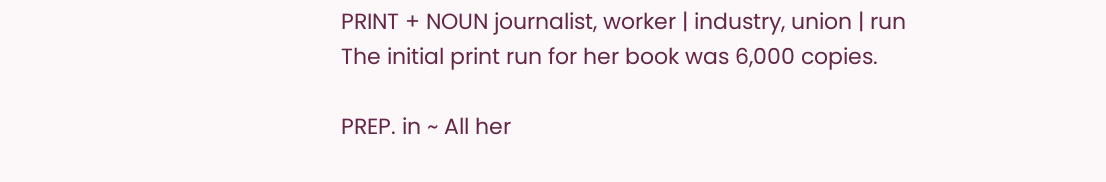PRINT + NOUN journalist, worker | industry, union | run The initial print run for her book was 6,000 copies.

PREP. in ~ All her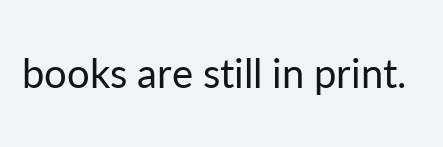books are still in print.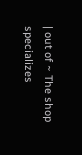| out of ~ The shop specializes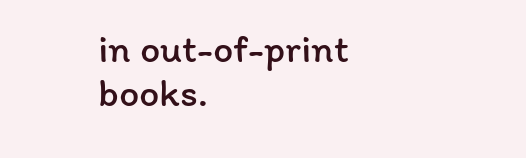in out-of-print books.